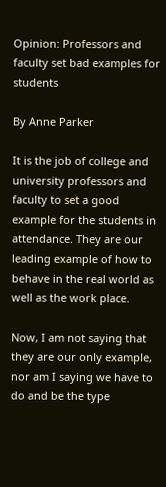Opinion: Professors and faculty set bad examples for students

By Anne Parker

It is the job of college and university professors and faculty to set a good example for the students in attendance. They are our leading example of how to behave in the real world as well as the work place.

Now, I am not saying that they are our only example, nor am I saying we have to do and be the type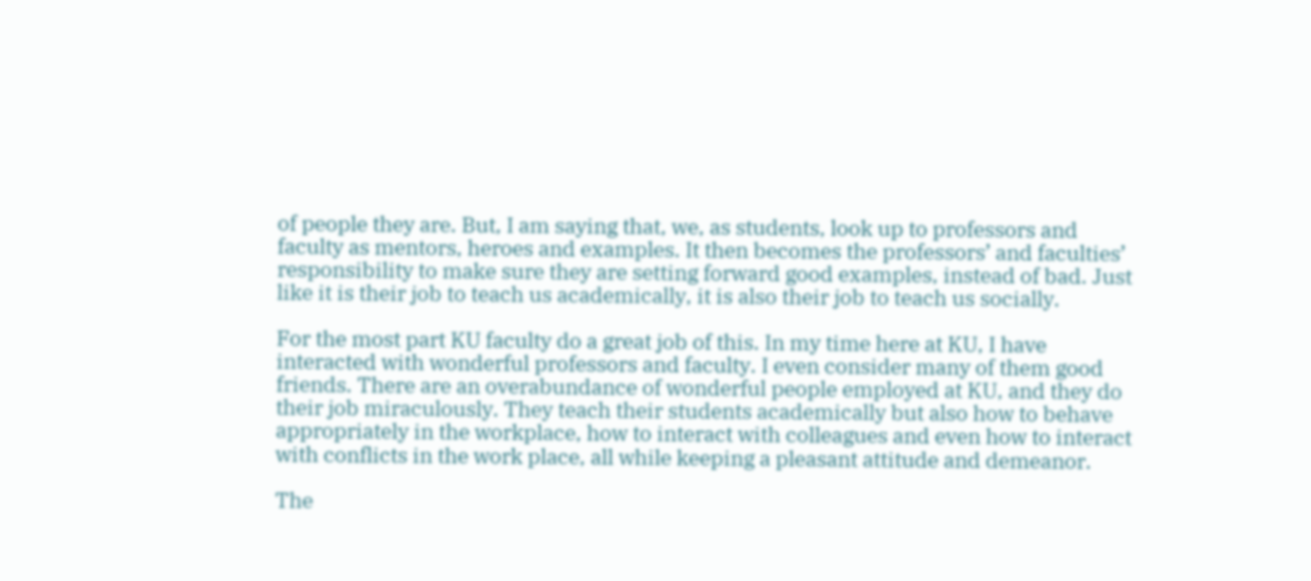of people they are. But, I am saying that, we, as students, look up to professors and faculty as mentors, heroes and examples. It then becomes the professors’ and faculties’ responsibility to make sure they are setting forward good examples, instead of bad. Just like it is their job to teach us academically, it is also their job to teach us socially.

For the most part KU faculty do a great job of this. In my time here at KU, I have interacted with wonderful professors and faculty. I even consider many of them good friends. There are an overabundance of wonderful people employed at KU, and they do their job miraculously. They teach their students academically but also how to behave appropriately in the workplace, how to interact with colleagues and even how to interact with conflicts in the work place, all while keeping a pleasant attitude and demeanor.

The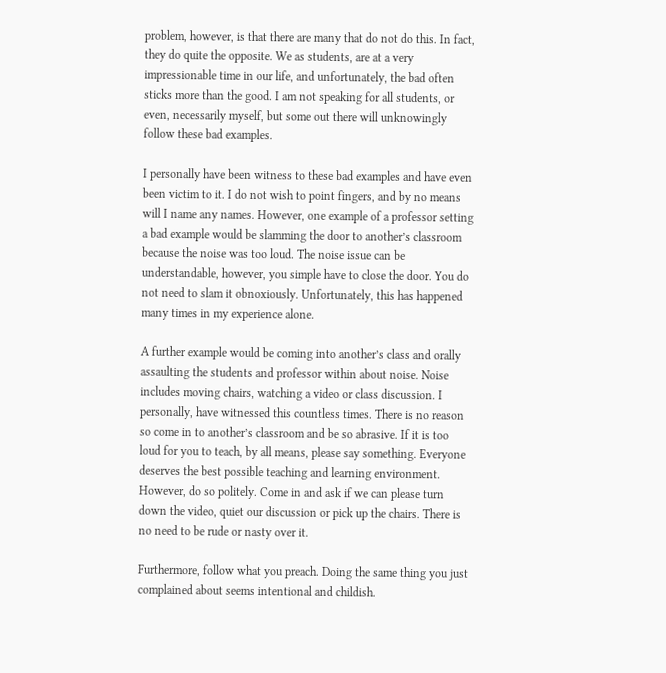problem, however, is that there are many that do not do this. In fact, they do quite the opposite. We as students, are at a very impressionable time in our life, and unfortunately, the bad often sticks more than the good. I am not speaking for all students, or even, necessarily myself, but some out there will unknowingly follow these bad examples.

I personally have been witness to these bad examples and have even been victim to it. I do not wish to point fingers, and by no means will I name any names. However, one example of a professor setting a bad example would be slamming the door to another’s classroom because the noise was too loud. The noise issue can be understandable, however, you simple have to close the door. You do not need to slam it obnoxiously. Unfortunately, this has happened many times in my experience alone.

A further example would be coming into another’s class and orally assaulting the students and professor within about noise. Noise includes moving chairs, watching a video or class discussion. I personally, have witnessed this countless times. There is no reason so come in to another’s classroom and be so abrasive. If it is too loud for you to teach, by all means, please say something. Everyone deserves the best possible teaching and learning environment. However, do so politely. Come in and ask if we can please turn down the video, quiet our discussion or pick up the chairs. There is no need to be rude or nasty over it.

Furthermore, follow what you preach. Doing the same thing you just complained about seems intentional and childish.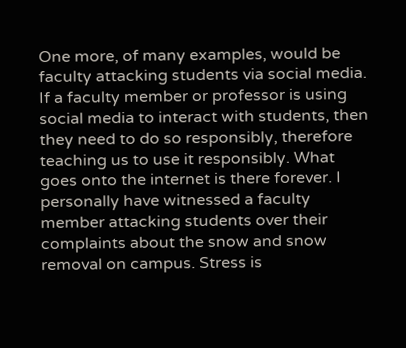One more, of many examples, would be faculty attacking students via social media. If a faculty member or professor is using social media to interact with students, then they need to do so responsibly, therefore teaching us to use it responsibly. What goes onto the internet is there forever. I personally have witnessed a faculty member attacking students over their complaints about the snow and snow removal on campus. Stress is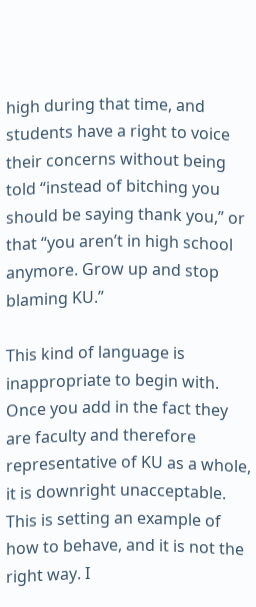high during that time, and students have a right to voice their concerns without being told “instead of bitching you should be saying thank you,” or that “you aren’t in high school anymore. Grow up and stop blaming KU.”

This kind of language is inappropriate to begin with. Once you add in the fact they are faculty and therefore representative of KU as a whole, it is downright unacceptable. This is setting an example of how to behave, and it is not the right way. I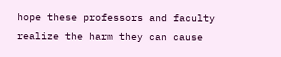hope these professors and faculty realize the harm they can cause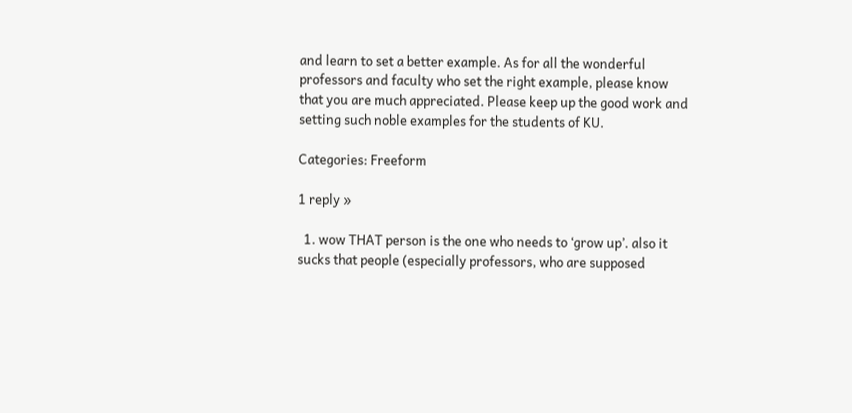and learn to set a better example. As for all the wonderful professors and faculty who set the right example, please know that you are much appreciated. Please keep up the good work and setting such noble examples for the students of KU.

Categories: Freeform

1 reply »

  1. wow THAT person is the one who needs to ‘grow up’. also it sucks that people (especially professors, who are supposed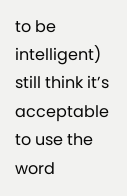to be intelligent) still think it’s acceptable to use the word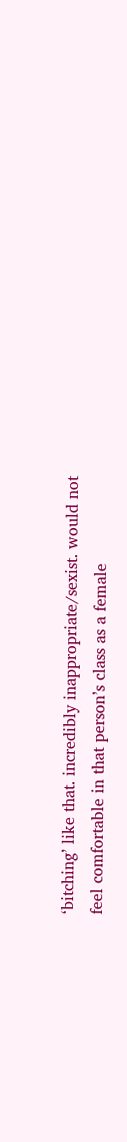‘bitching’ like that. incredibly inappropriate/sexist. would not feel comfortable in that person’s class as a female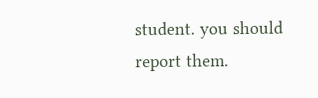student. you should report them.